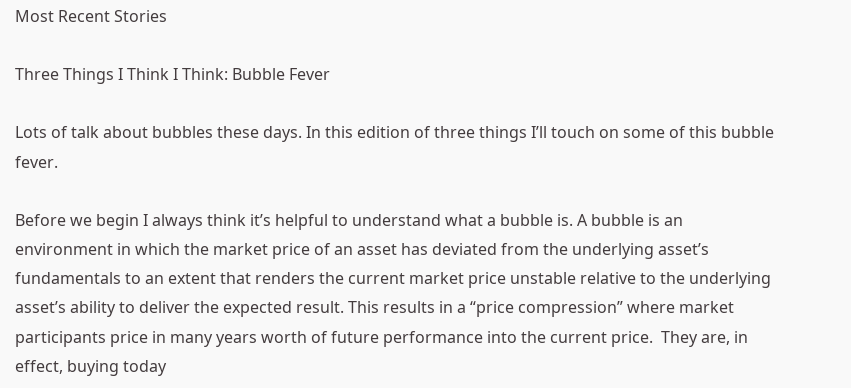Most Recent Stories

Three Things I Think I Think: Bubble Fever

Lots of talk about bubbles these days. In this edition of three things I’ll touch on some of this bubble fever.

Before we begin I always think it’s helpful to understand what a bubble is. A bubble is an environment in which the market price of an asset has deviated from the underlying asset’s fundamentals to an extent that renders the current market price unstable relative to the underlying asset’s ability to deliver the expected result. This results in a “price compression” where market participants price in many years worth of future performance into the current price.  They are, in effect, buying today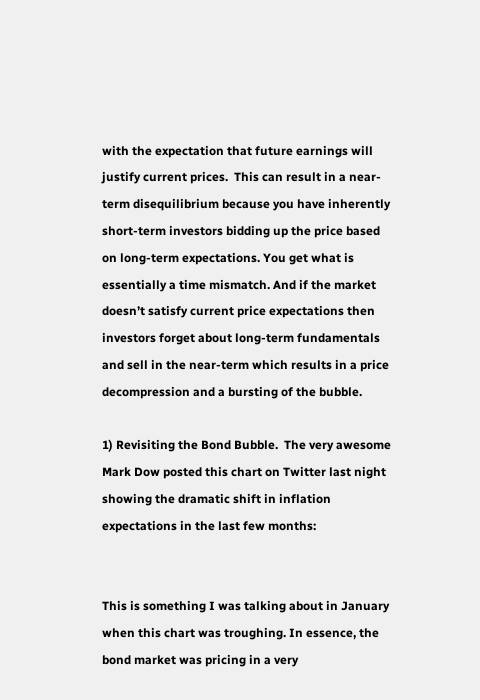with the expectation that future earnings will justify current prices.  This can result in a near-term disequilibrium because you have inherently short-term investors bidding up the price based on long-term expectations. You get what is essentially a time mismatch. And if the market doesn’t satisfy current price expectations then investors forget about long-term fundamentals and sell in the near-term which results in a price decompression and a bursting of the bubble.

1) Revisiting the Bond Bubble.  The very awesome Mark Dow posted this chart on Twitter last night showing the dramatic shift in inflation expectations in the last few months:


This is something I was talking about in January when this chart was troughing. In essence, the bond market was pricing in a very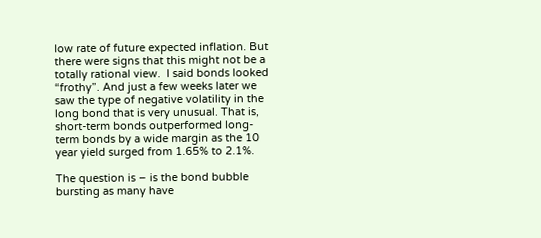low rate of future expected inflation. But there were signs that this might not be a totally rational view.  I said bonds looked “frothy”. And just a few weeks later we saw the type of negative volatility in the long bond that is very unusual. That is, short-term bonds outperformed long-term bonds by a wide margin as the 10 year yield surged from 1.65% to 2.1%.

The question is – is the bond bubble bursting as many have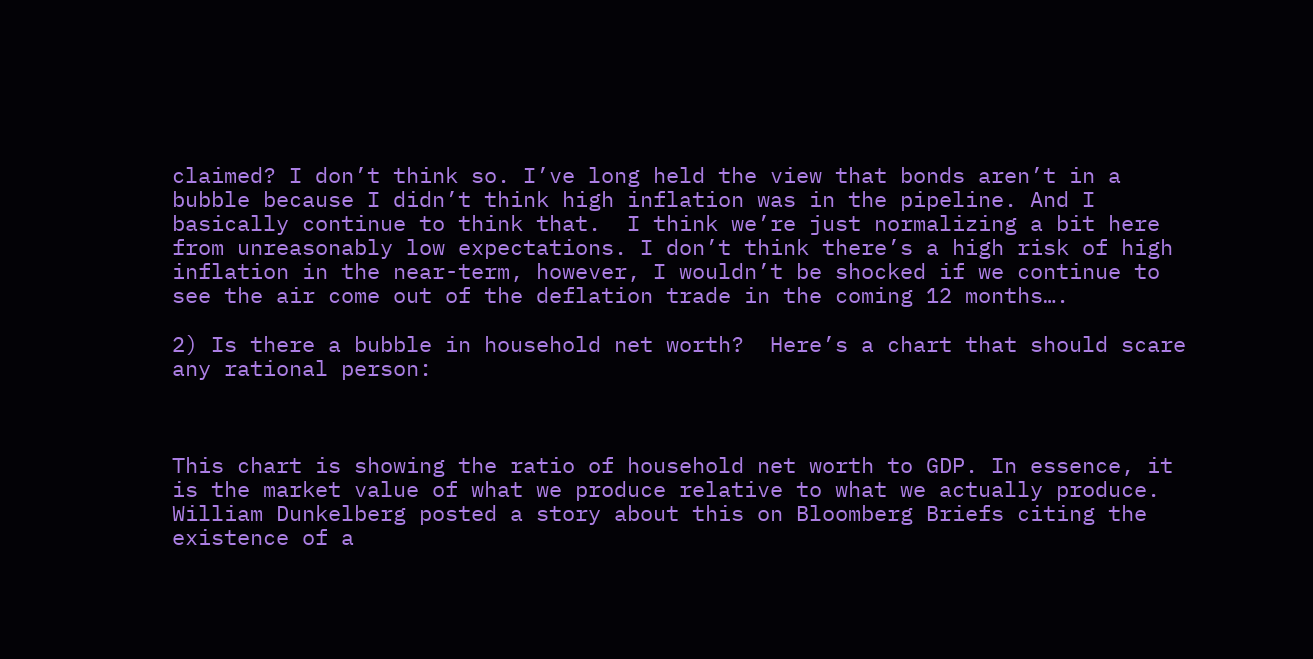claimed? I don’t think so. I’ve long held the view that bonds aren’t in a bubble because I didn’t think high inflation was in the pipeline. And I basically continue to think that.  I think we’re just normalizing a bit here from unreasonably low expectations. I don’t think there’s a high risk of high inflation in the near-term, however, I wouldn’t be shocked if we continue to see the air come out of the deflation trade in the coming 12 months….

2) Is there a bubble in household net worth?  Here’s a chart that should scare any rational person:



This chart is showing the ratio of household net worth to GDP. In essence, it is the market value of what we produce relative to what we actually produce.  William Dunkelberg posted a story about this on Bloomberg Briefs citing the existence of a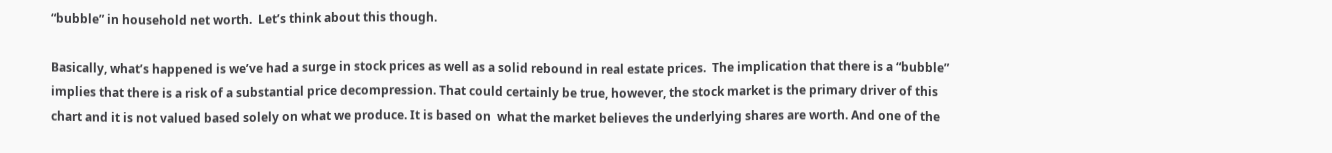“bubble” in household net worth.  Let’s think about this though.

Basically, what’s happened is we’ve had a surge in stock prices as well as a solid rebound in real estate prices.  The implication that there is a “bubble” implies that there is a risk of a substantial price decompression. That could certainly be true, however, the stock market is the primary driver of this chart and it is not valued based solely on what we produce. It is based on  what the market believes the underlying shares are worth. And one of the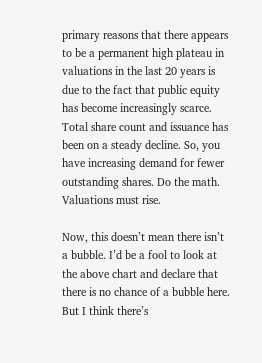primary reasons that there appears to be a permanent high plateau in valuations in the last 20 years is due to the fact that public equity has become increasingly scarce. Total share count and issuance has been on a steady decline. So, you have increasing demand for fewer outstanding shares. Do the math. Valuations must rise.

Now, this doesn’t mean there isn’t a bubble. I’d be a fool to look at the above chart and declare that there is no chance of a bubble here. But I think there’s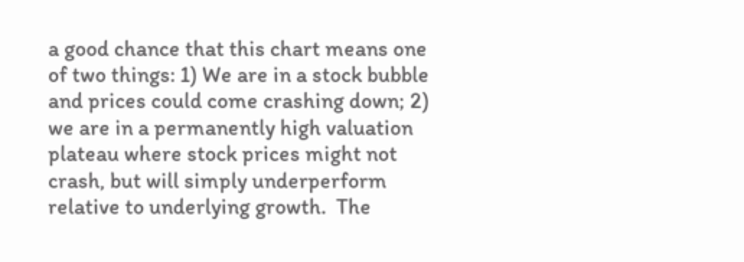a good chance that this chart means one of two things: 1) We are in a stock bubble and prices could come crashing down; 2) we are in a permanently high valuation plateau where stock prices might not crash, but will simply underperform relative to underlying growth.  The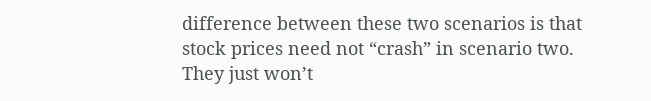difference between these two scenarios is that stock prices need not “crash” in scenario two. They just won’t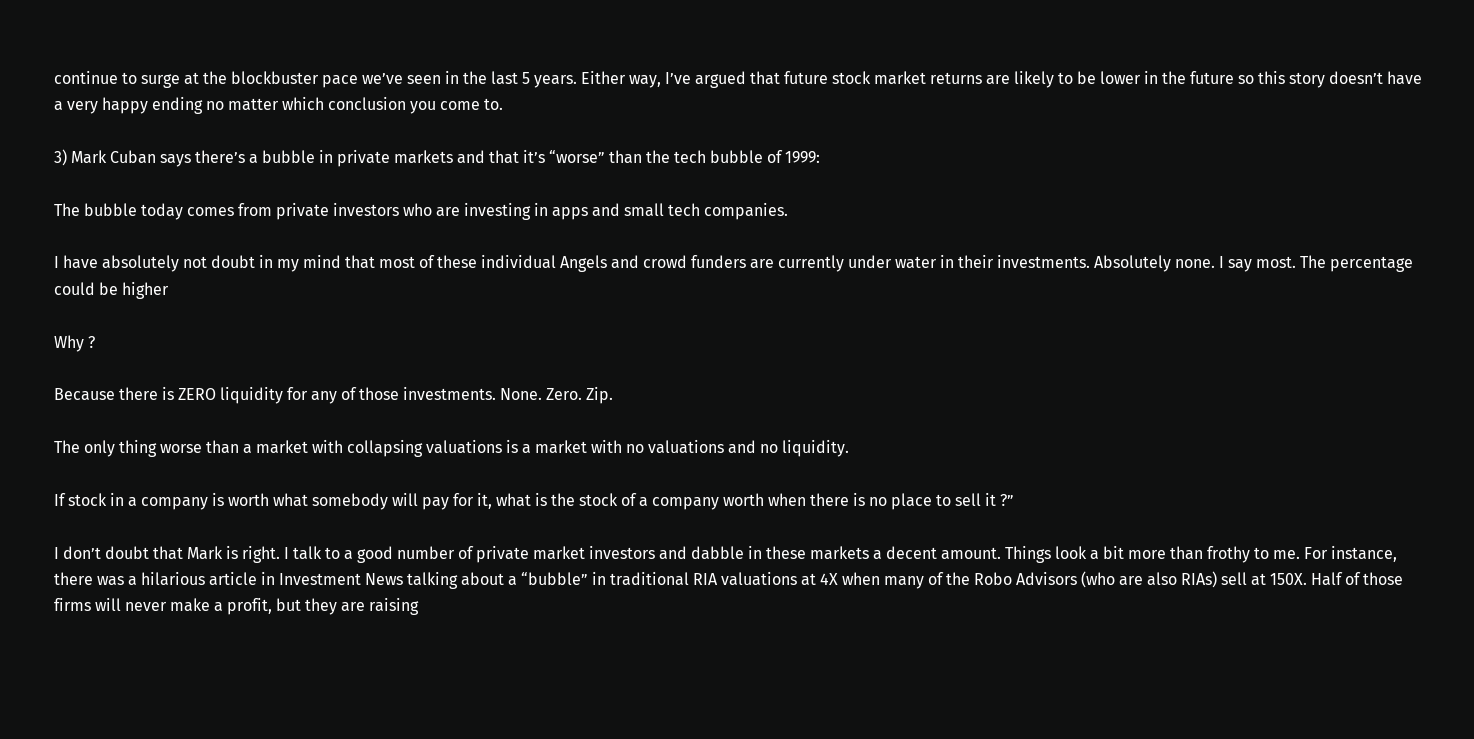continue to surge at the blockbuster pace we’ve seen in the last 5 years. Either way, I’ve argued that future stock market returns are likely to be lower in the future so this story doesn’t have a very happy ending no matter which conclusion you come to.

3) Mark Cuban says there’s a bubble in private markets and that it’s “worse” than the tech bubble of 1999:

The bubble today comes from private investors who are investing in apps and small tech companies.

I have absolutely not doubt in my mind that most of these individual Angels and crowd funders are currently under water in their investments. Absolutely none. I say most. The percentage could be higher

Why ?

Because there is ZERO liquidity for any of those investments. None. Zero. Zip.

The only thing worse than a market with collapsing valuations is a market with no valuations and no liquidity.

If stock in a company is worth what somebody will pay for it, what is the stock of a company worth when there is no place to sell it ?”

I don’t doubt that Mark is right. I talk to a good number of private market investors and dabble in these markets a decent amount. Things look a bit more than frothy to me. For instance, there was a hilarious article in Investment News talking about a “bubble” in traditional RIA valuations at 4X when many of the Robo Advisors (who are also RIAs) sell at 150X. Half of those firms will never make a profit, but they are raising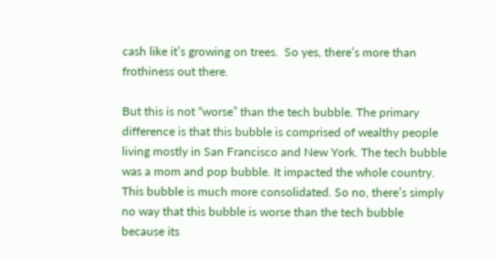cash like it’s growing on trees.  So yes, there’s more than frothiness out there.

But this is not “worse” than the tech bubble. The primary difference is that this bubble is comprised of wealthy people living mostly in San Francisco and New York. The tech bubble was a mom and pop bubble. It impacted the whole country. This bubble is much more consolidated. So no, there’s simply no way that this bubble is worse than the tech bubble because its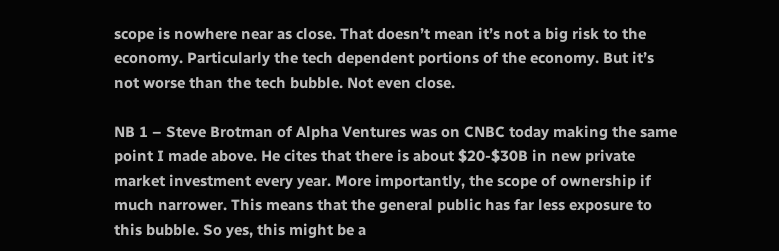scope is nowhere near as close. That doesn’t mean it’s not a big risk to the economy. Particularly the tech dependent portions of the economy. But it’s not worse than the tech bubble. Not even close.

NB 1 – Steve Brotman of Alpha Ventures was on CNBC today making the same point I made above. He cites that there is about $20-$30B in new private market investment every year. More importantly, the scope of ownership if much narrower. This means that the general public has far less exposure to this bubble. So yes, this might be a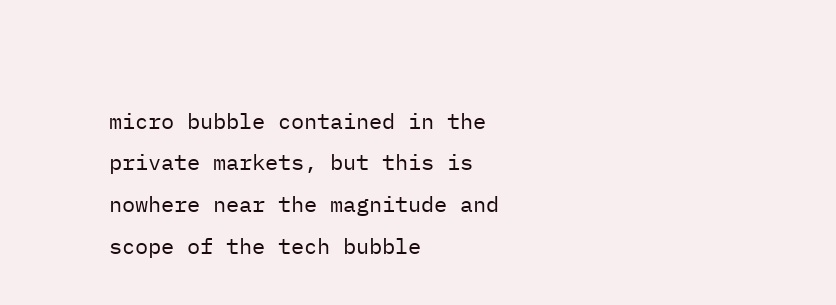micro bubble contained in the private markets, but this is nowhere near the magnitude and scope of the tech bubble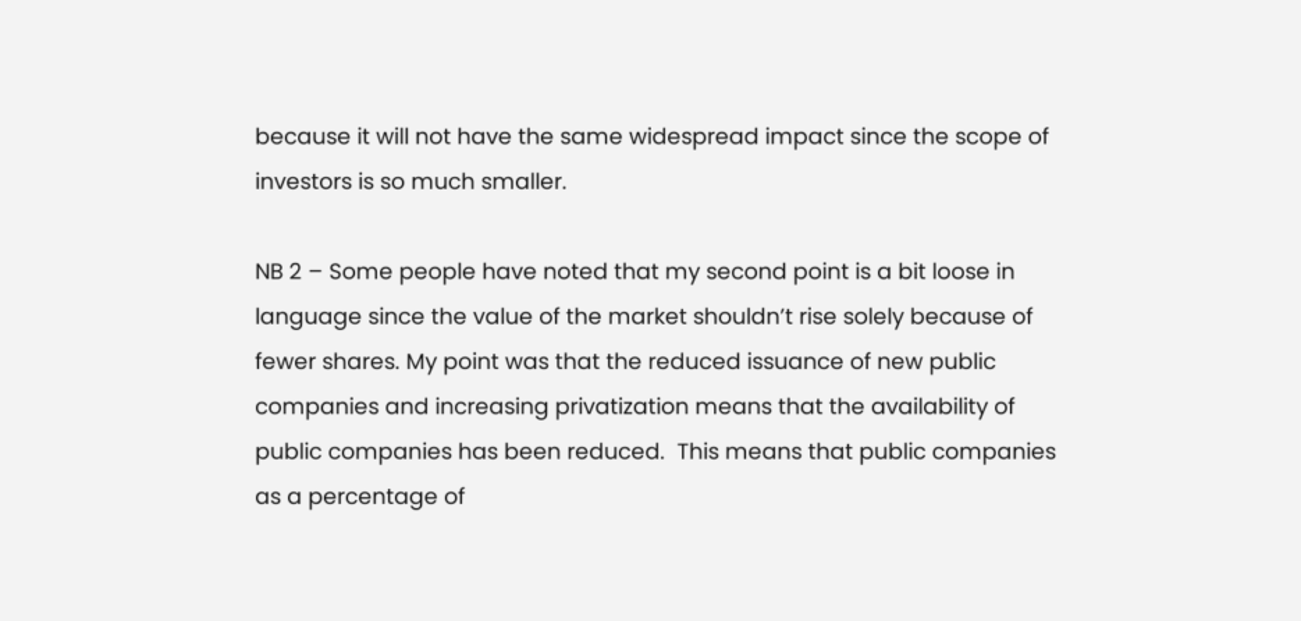because it will not have the same widespread impact since the scope of investors is so much smaller.

NB 2 – Some people have noted that my second point is a bit loose in language since the value of the market shouldn’t rise solely because of fewer shares. My point was that the reduced issuance of new public companies and increasing privatization means that the availability of public companies has been reduced.  This means that public companies as a percentage of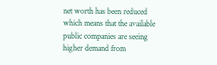net worth has been reduced which means that the available public companies are seeing higher demand from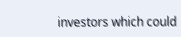investors which could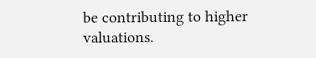be contributing to higher valuations.